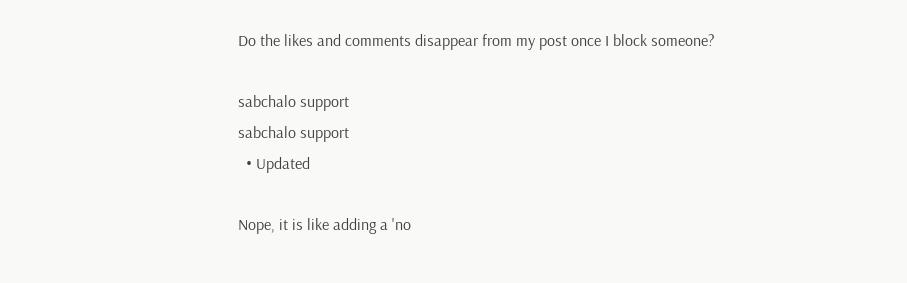Do the likes and comments disappear from my post once I block someone?

sabchalo support
sabchalo support
  • Updated

Nope, it is like adding a 'no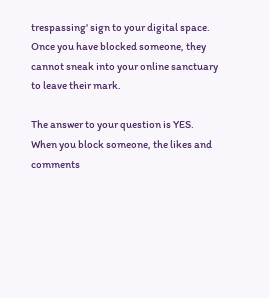trespassing' sign to your digital space. Once you have blocked someone, they cannot sneak into your online sanctuary to leave their mark.

The answer to your question is YES. When you block someone, the likes and comments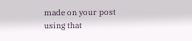made on your post using that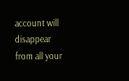account will disappear from all your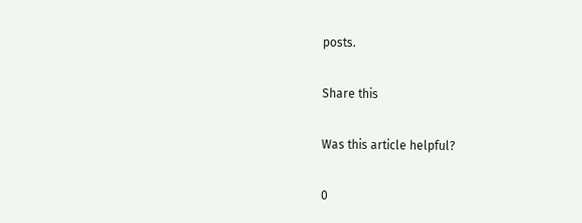posts.

Share this

Was this article helpful?

0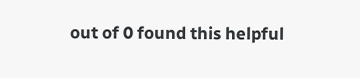out of 0 found this helpful